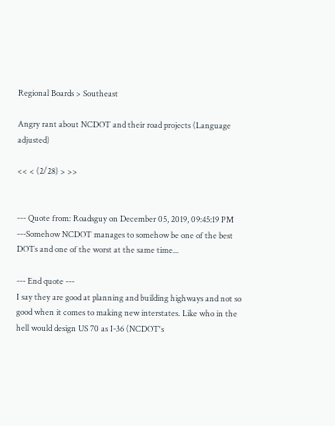Regional Boards > Southeast

Angry rant about NCDOT and their road projects (Language adjusted)

<< < (2/28) > >>


--- Quote from: Roadsguy on December 05, 2019, 09:45:19 PM ---Somehow NCDOT manages to somehow be one of the best DOTs and one of the worst at the same time...

--- End quote ---
I say they are good at planning and building highways and not so good when it comes to making new interstates. Like who in the hell would design US 70 as I-36 (NCDOT's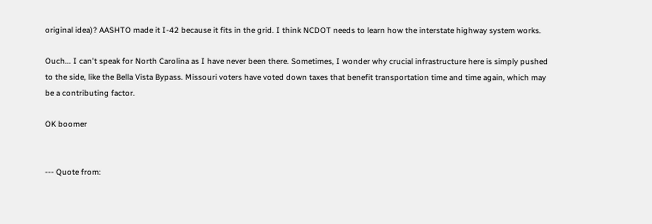original idea)? AASHTO made it I-42 because it fits in the grid. I think NCDOT needs to learn how the interstate highway system works.

Ouch... I can't speak for North Carolina as I have never been there. Sometimes, I wonder why crucial infrastructure here is simply pushed to the side, like the Bella Vista Bypass. Missouri voters have voted down taxes that benefit transportation time and time again, which may be a contributing factor.

OK boomer


--- Quote from: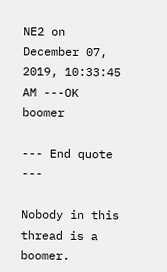NE2 on December 07, 2019, 10:33:45 AM ---OK boomer

--- End quote ---

Nobody in this thread is a boomer.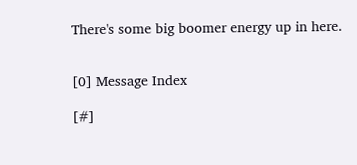There's some big boomer energy up in here.


[0] Message Index

[#]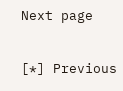Next page

[*] Previous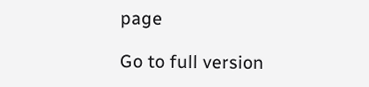page

Go to full version